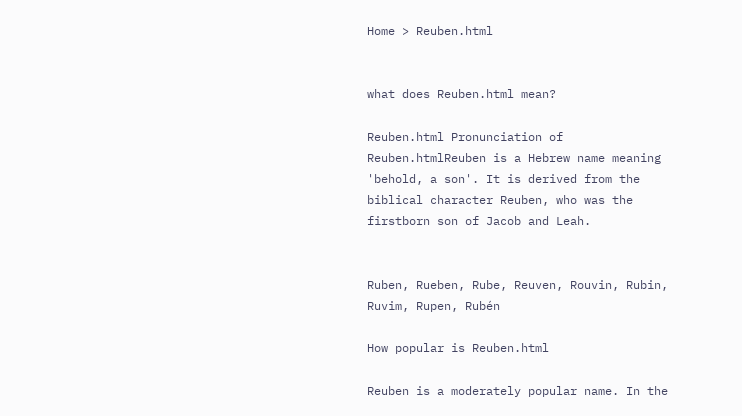Home > Reuben.html


what does Reuben.html mean?

Reuben.html Pronunciation of Reuben.htmlReuben is a Hebrew name meaning 'behold, a son'. It is derived from the biblical character Reuben, who was the firstborn son of Jacob and Leah.


Ruben, Rueben, Rube, Reuven, Rouvin, Rubin, Ruvim, Rupen, Rubén

How popular is Reuben.html

Reuben is a moderately popular name. In the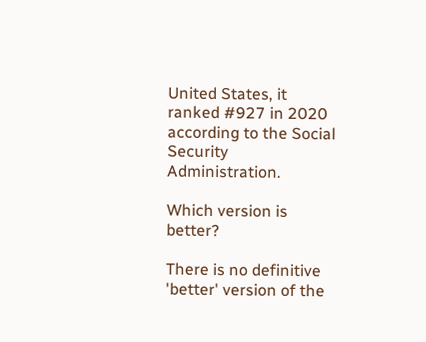United States, it ranked #927 in 2020 according to the Social Security Administration.

Which version is better?

There is no definitive 'better' version of the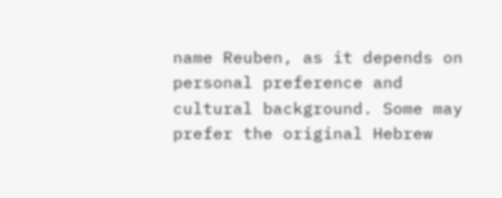name Reuben, as it depends on personal preference and cultural background. Some may prefer the original Hebrew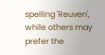spelling 'Reuven', while others may prefer the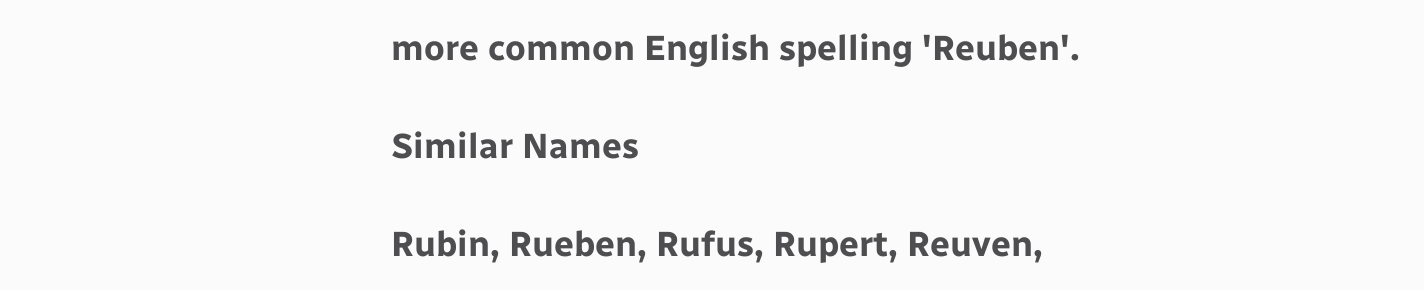more common English spelling 'Reuben'.

Similar Names

Rubin, Rueben, Rufus, Rupert, Reuven,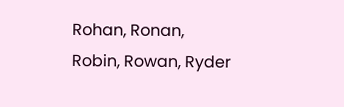Rohan, Ronan, Robin, Rowan, Ryder